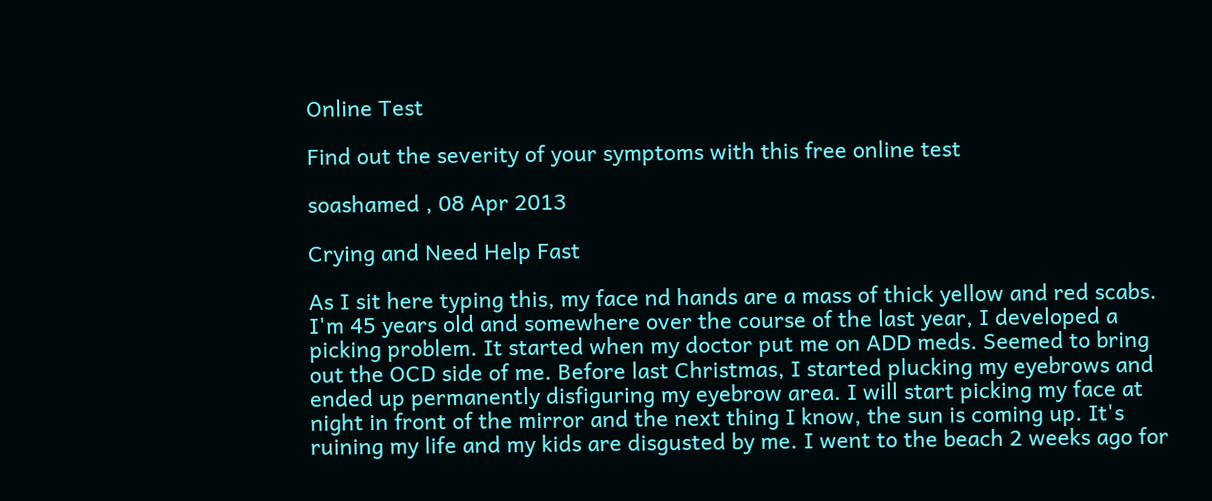Online Test

Find out the severity of your symptoms with this free online test

soashamed , 08 Apr 2013

Crying and Need Help Fast

As I sit here typing this, my face nd hands are a mass of thick yellow and red scabs. I'm 45 years old and somewhere over the course of the last year, I developed a picking problem. It started when my doctor put me on ADD meds. Seemed to bring out the OCD side of me. Before last Christmas, I started plucking my eyebrows and ended up permanently disfiguring my eyebrow area. I will start picking my face at night in front of the mirror and the next thing I know, the sun is coming up. It's ruining my life and my kids are disgusted by me. I went to the beach 2 weeks ago for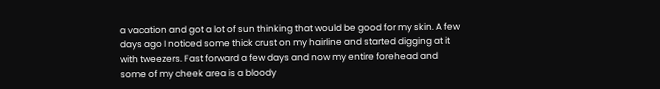a vacation and got a lot of sun thinking that would be good for my skin. A few days ago I noticed some thick crust on my hairline and started digging at it with tweezers. Fast forward a few days and now my entire forehead and some of my cheek area is a bloody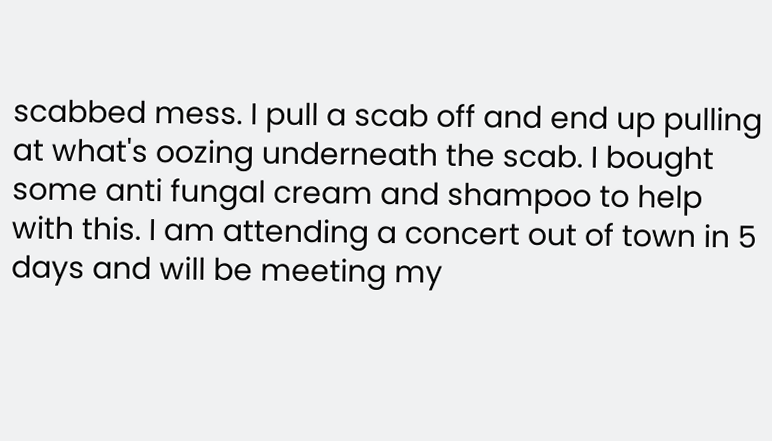scabbed mess. I pull a scab off and end up pulling at what's oozing underneath the scab. I bought some anti fungal cream and shampoo to help with this. I am attending a concert out of town in 5 days and will be meeting my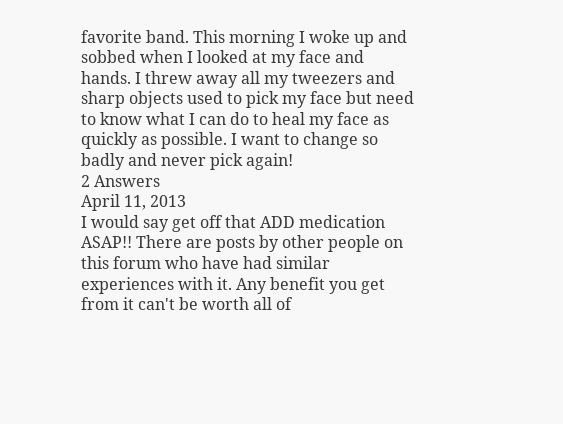favorite band. This morning I woke up and sobbed when I looked at my face and hands. I threw away all my tweezers and sharp objects used to pick my face but need to know what I can do to heal my face as quickly as possible. I want to change so badly and never pick again!
2 Answers
April 11, 2013
I would say get off that ADD medication ASAP!! There are posts by other people on this forum who have had similar experiences with it. Any benefit you get from it can't be worth all of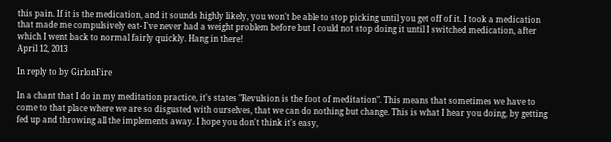this pain. If it is the medication, and it sounds highly likely, you won't be able to stop picking until you get off of it. I took a medication that made me compulsively eat- I've never had a weight problem before but I could not stop doing it until I switched medication, after which I went back to normal fairly quickly. Hang in there!
April 12, 2013

In reply to by GirlonFire

In a chant that I do in my meditation practice, it's states "Revulsion is the foot of meditation". This means that sometimes we have to come to that place where we are so disgusted with ourselves, that we can do nothing but change. This is what I hear you doing, by getting fed up and throwing all the implements away. I hope you don't think it's easy,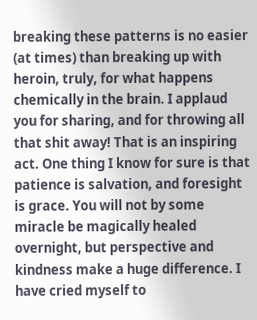breaking these patterns is no easier (at times) than breaking up with heroin, truly, for what happens chemically in the brain. I applaud you for sharing, and for throwing all that shit away! That is an inspiring act. One thing I know for sure is that patience is salvation, and foresight is grace. You will not by some miracle be magically healed overnight, but perspective and kindness make a huge difference. I have cried myself to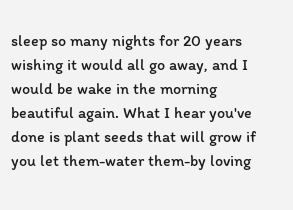sleep so many nights for 20 years wishing it would all go away, and I would be wake in the morning beautiful again. What I hear you've done is plant seeds that will grow if you let them-water them-by loving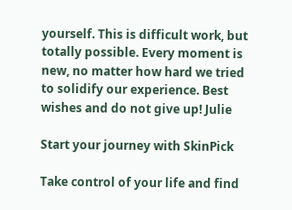yourself. This is difficult work, but totally possible. Every moment is new, no matter how hard we tried to solidify our experience. Best wishes and do not give up! Julie

Start your journey with SkinPick

Take control of your life and find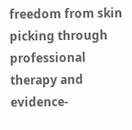freedom from skin picking through professional therapy and evidence-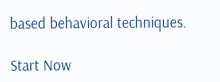based behavioral techniques.

Start Now